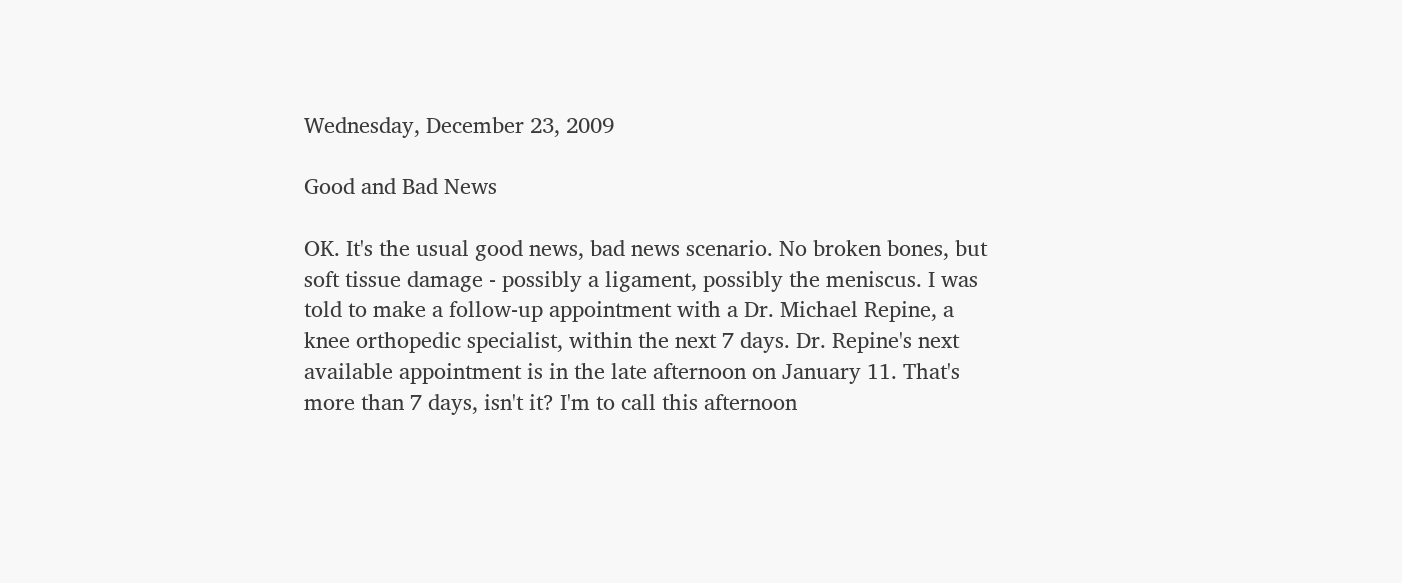Wednesday, December 23, 2009

Good and Bad News

OK. It's the usual good news, bad news scenario. No broken bones, but soft tissue damage - possibly a ligament, possibly the meniscus. I was told to make a follow-up appointment with a Dr. Michael Repine, a knee orthopedic specialist, within the next 7 days. Dr. Repine's next available appointment is in the late afternoon on January 11. That's more than 7 days, isn't it? I'm to call this afternoon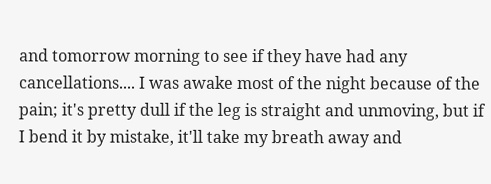and tomorrow morning to see if they have had any cancellations.... I was awake most of the night because of the pain; it's pretty dull if the leg is straight and unmoving, but if I bend it by mistake, it'll take my breath away and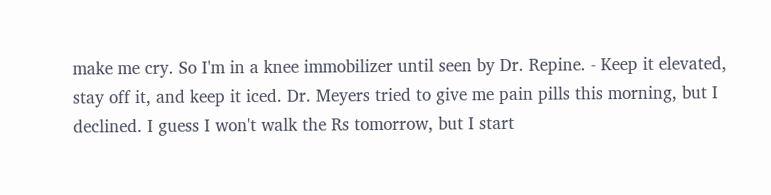make me cry. So I'm in a knee immobilizer until seen by Dr. Repine. - Keep it elevated, stay off it, and keep it iced. Dr. Meyers tried to give me pain pills this morning, but I declined. I guess I won't walk the Rs tomorrow, but I start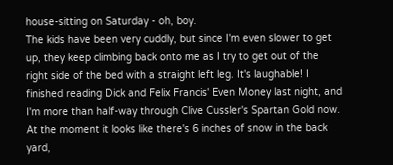house-sitting on Saturday - oh, boy.
The kids have been very cuddly, but since I'm even slower to get up, they keep climbing back onto me as I try to get out of the right side of the bed with a straight left leg. It's laughable! I finished reading Dick and Felix Francis' Even Money last night, and I'm more than half-way through Clive Cussler's Spartan Gold now. At the moment it looks like there's 6 inches of snow in the back yard,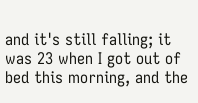and it's still falling; it was 23 when I got out of bed this morning, and the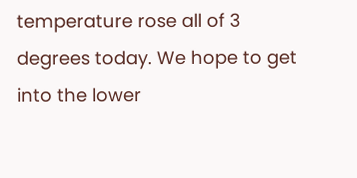temperature rose all of 3 degrees today. We hope to get into the lower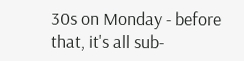30s on Monday - before that, it's all sub-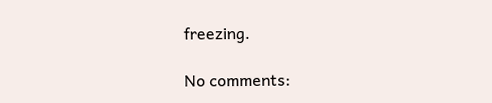freezing.

No comments: